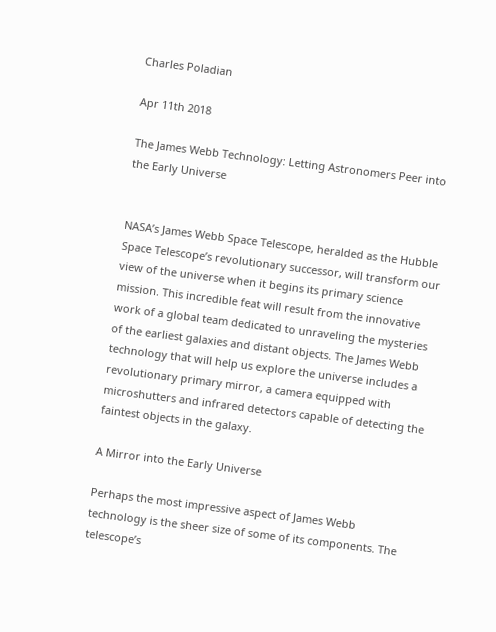Charles Poladian

Apr 11th 2018

The James Webb Technology: Letting Astronomers Peer into the Early Universe


NASA’s James Webb Space Telescope, heralded as the Hubble Space Telescope’s revolutionary successor, will transform our view of the universe when it begins its primary science mission. This incredible feat will result from the innovative work of a global team dedicated to unraveling the mysteries of the earliest galaxies and distant objects. The James Webb technology that will help us explore the universe includes a revolutionary primary mirror, a camera equipped with microshutters and infrared detectors capable of detecting the faintest objects in the galaxy.

A Mirror into the Early Universe

Perhaps the most impressive aspect of James Webb technology is the sheer size of some of its components. The telescope’s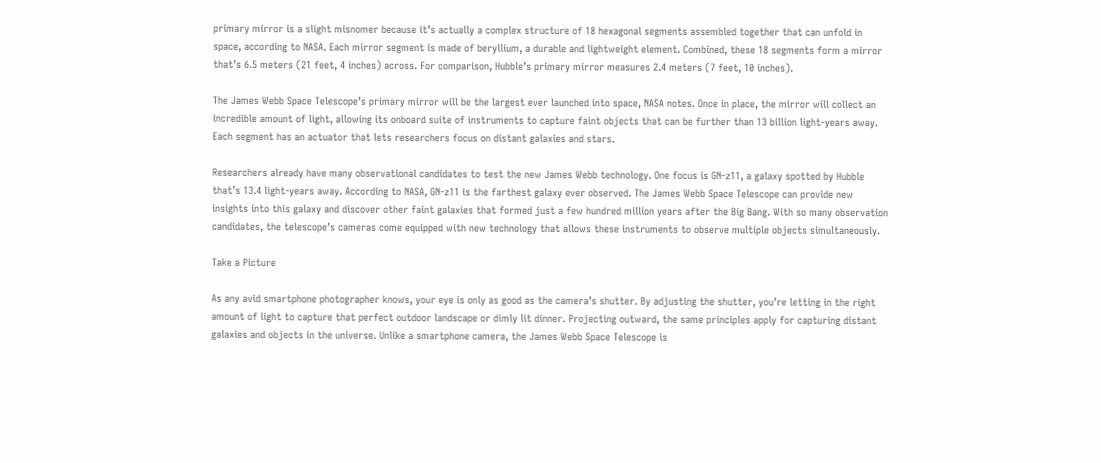primary mirror is a slight misnomer because it’s actually a complex structure of 18 hexagonal segments assembled together that can unfold in space, according to NASA. Each mirror segment is made of beryllium, a durable and lightweight element. Combined, these 18 segments form a mirror that’s 6.5 meters (21 feet, 4 inches) across. For comparison, Hubble’s primary mirror measures 2.4 meters (7 feet, 10 inches).

The James Webb Space Telescope’s primary mirror will be the largest ever launched into space, NASA notes. Once in place, the mirror will collect an incredible amount of light, allowing its onboard suite of instruments to capture faint objects that can be further than 13 billion light-years away. Each segment has an actuator that lets researchers focus on distant galaxies and stars.

Researchers already have many observational candidates to test the new James Webb technology. One focus is GN-z11, a galaxy spotted by Hubble that’s 13.4 light-years away. According to NASA, GN-z11 is the farthest galaxy ever observed. The James Webb Space Telescope can provide new insights into this galaxy and discover other faint galaxies that formed just a few hundred million years after the Big Bang. With so many observation candidates, the telescope’s cameras come equipped with new technology that allows these instruments to observe multiple objects simultaneously.

Take a Picture

As any avid smartphone photographer knows, your eye is only as good as the camera’s shutter. By adjusting the shutter, you’re letting in the right amount of light to capture that perfect outdoor landscape or dimly lit dinner. Projecting outward, the same principles apply for capturing distant galaxies and objects in the universe. Unlike a smartphone camera, the James Webb Space Telescope is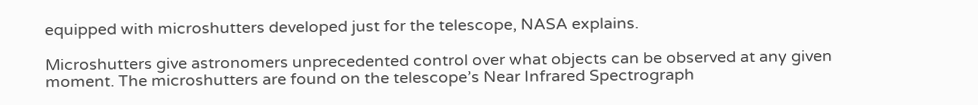equipped with microshutters developed just for the telescope, NASA explains.

Microshutters give astronomers unprecedented control over what objects can be observed at any given moment. The microshutters are found on the telescope’s Near Infrared Spectrograph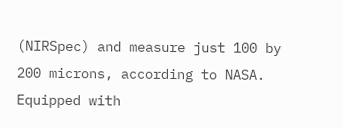(NIRSpec) and measure just 100 by 200 microns, according to NASA. Equipped with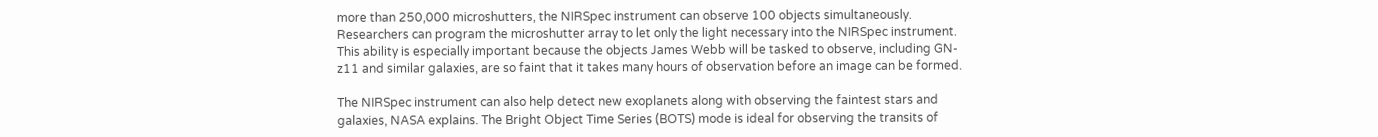more than 250,000 microshutters, the NIRSpec instrument can observe 100 objects simultaneously. Researchers can program the microshutter array to let only the light necessary into the NIRSpec instrument. This ability is especially important because the objects James Webb will be tasked to observe, including GN-z11 and similar galaxies, are so faint that it takes many hours of observation before an image can be formed.

The NIRSpec instrument can also help detect new exoplanets along with observing the faintest stars and galaxies, NASA explains. The Bright Object Time Series (BOTS) mode is ideal for observing the transits of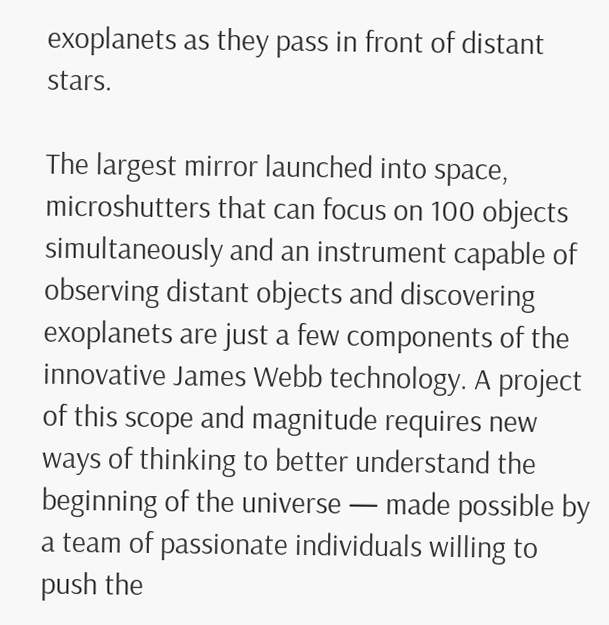exoplanets as they pass in front of distant stars.

The largest mirror launched into space, microshutters that can focus on 100 objects simultaneously and an instrument capable of observing distant objects and discovering exoplanets are just a few components of the innovative James Webb technology. A project of this scope and magnitude requires new ways of thinking to better understand the beginning of the universe — made possible by a team of passionate individuals willing to push the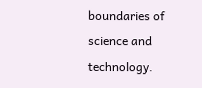boundaries of science and technology.